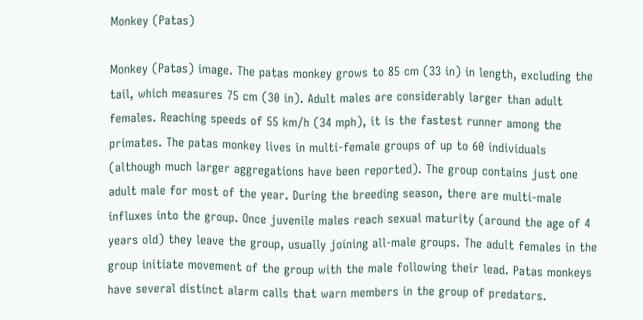Monkey (Patas)

Monkey (Patas) image. The patas monkey grows to 85 cm (33 in) in length, excluding the tail, which measures 75 cm (30 in). Adult males are considerably larger than adult females. Reaching speeds of 55 km/h (34 mph), it is the fastest runner among the primates. The patas monkey lives in multi-female groups of up to 60 individuals (although much larger aggregations have been reported). The group contains just one adult male for most of the year. During the breeding season, there are multi-male influxes into the group. Once juvenile males reach sexual maturity (around the age of 4 years old) they leave the group, usually joining all-male groups. The adult females in the group initiate movement of the group with the male following their lead. Patas monkeys have several distinct alarm calls that warn members in the group of predators.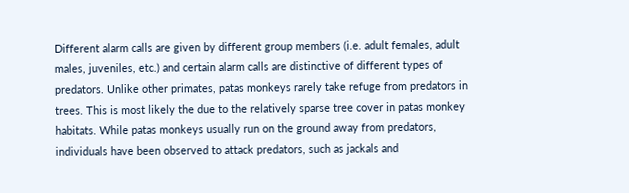Different alarm calls are given by different group members (i.e. adult females, adult males, juveniles, etc.) and certain alarm calls are distinctive of different types of predators. Unlike other primates, patas monkeys rarely take refuge from predators in trees. This is most likely the due to the relatively sparse tree cover in patas monkey habitats. While patas monkeys usually run on the ground away from predators, individuals have been observed to attack predators, such as jackals and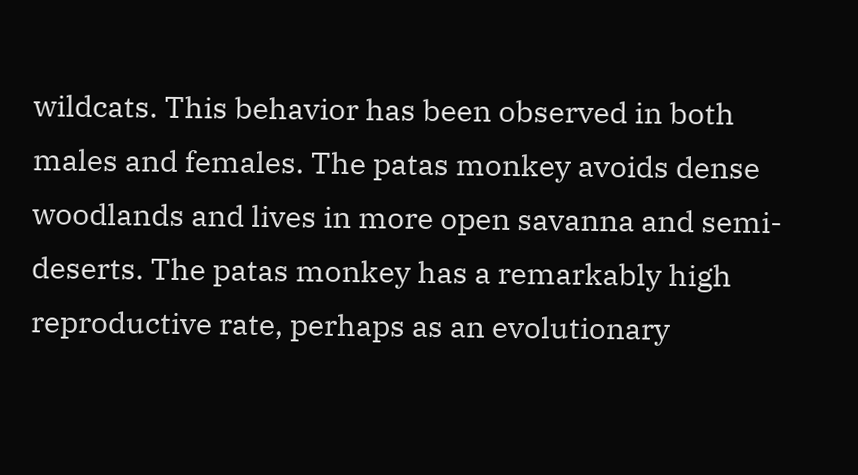wildcats. This behavior has been observed in both males and females. The patas monkey avoids dense woodlands and lives in more open savanna and semi-deserts. The patas monkey has a remarkably high reproductive rate, perhaps as an evolutionary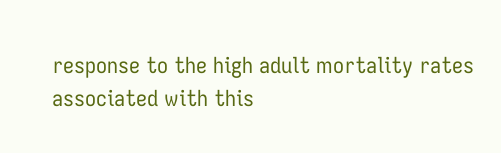response to the high adult mortality rates associated with this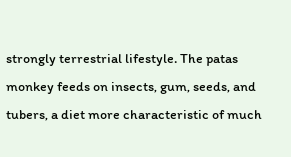strongly terrestrial lifestyle. The patas monkey feeds on insects, gum, seeds, and tubers, a diet more characteristic of much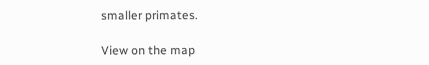smaller primates.

View on the map